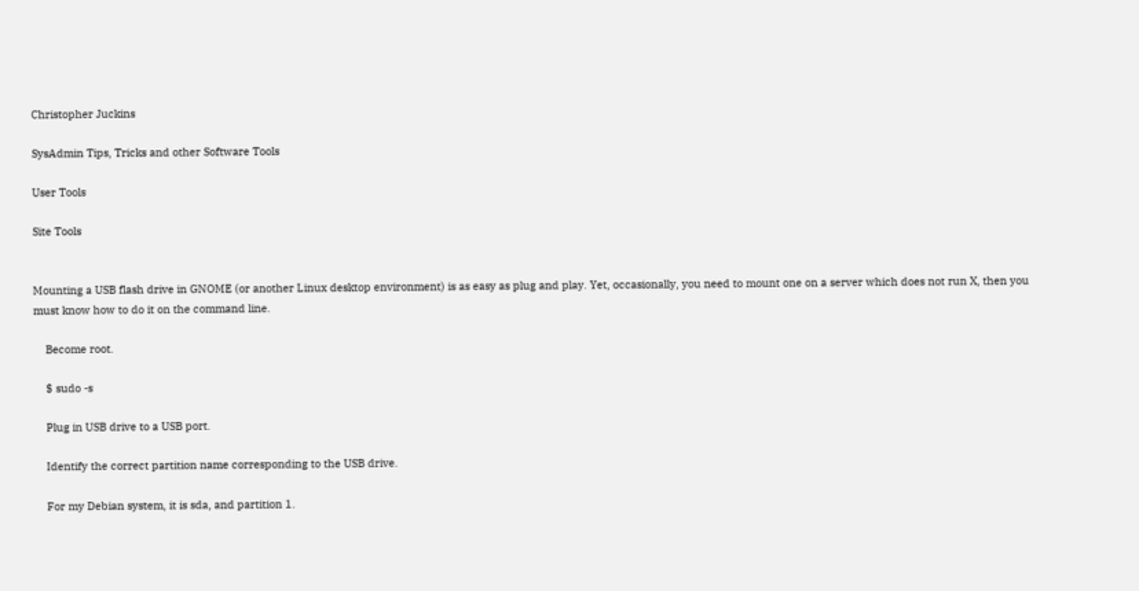Christopher Juckins

SysAdmin Tips, Tricks and other Software Tools

User Tools

Site Tools


Mounting a USB flash drive in GNOME (or another Linux desktop environment) is as easy as plug and play. Yet, occasionally, you need to mount one on a server which does not run X, then you must know how to do it on the command line.

    Become root.

    $ sudo -s

    Plug in USB drive to a USB port.

    Identify the correct partition name corresponding to the USB drive.

    For my Debian system, it is sda, and partition 1.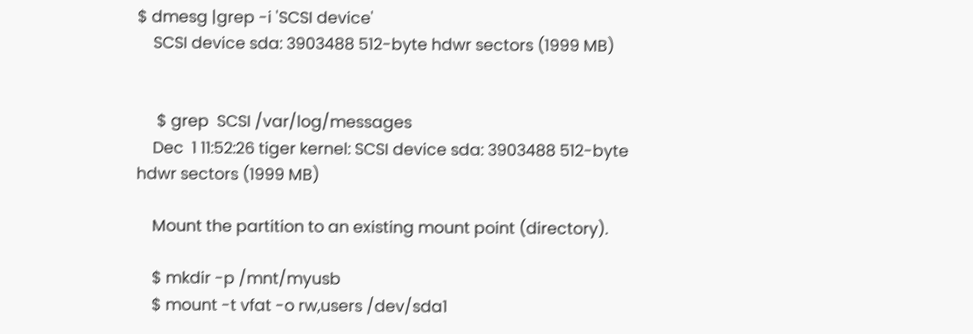$ dmesg |grep -i 'SCSI device'
    SCSI device sda: 3903488 512-byte hdwr sectors (1999 MB)


     $ grep  SCSI /var/log/messages
    Dec  1 11:52:26 tiger kernel: SCSI device sda: 3903488 512-byte hdwr sectors (1999 MB)

    Mount the partition to an existing mount point (directory).

    $ mkdir -p /mnt/myusb
    $ mount -t vfat -o rw,users /dev/sda1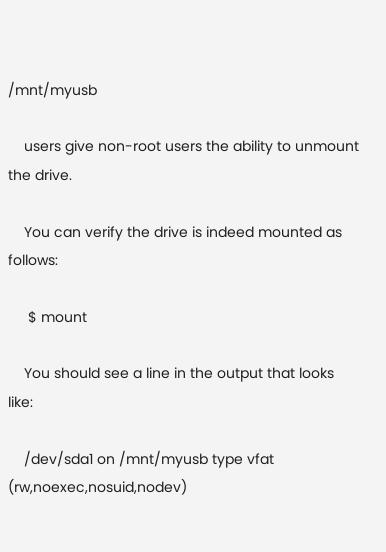/mnt/myusb

    users give non-root users the ability to unmount the drive.

    You can verify the drive is indeed mounted as follows:

     $ mount

    You should see a line in the output that looks like:

    /dev/sda1 on /mnt/myusb type vfat (rw,noexec,nosuid,nodev)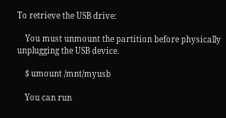To retrieve the USB drive:

    You must unmount the partition before physically unplugging the USB device.

    $ umount /mnt/myusb

    You can run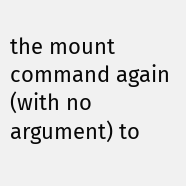the mount command again (with no argument) to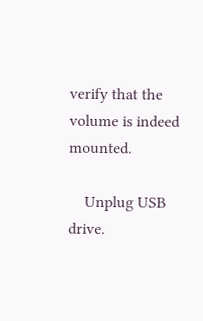verify that the volume is indeed mounted.

    Unplug USB drive.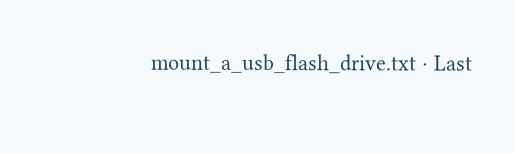mount_a_usb_flash_drive.txt · Last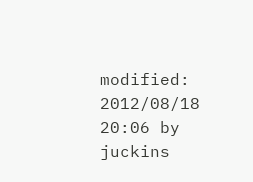modified: 2012/08/18 20:06 by juckins